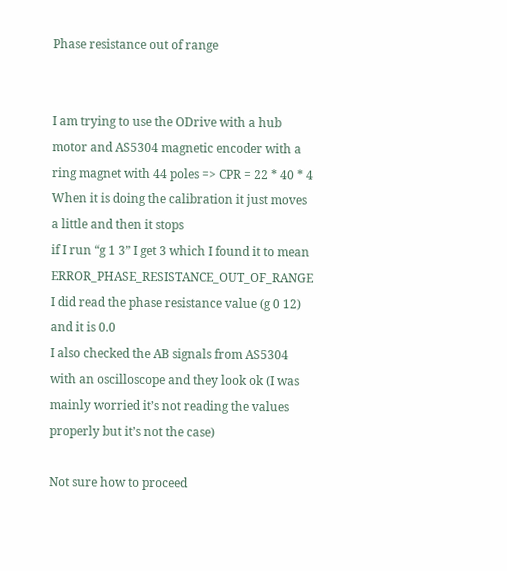Phase resistance out of range


I am trying to use the ODrive with a hub motor and AS5304 magnetic encoder with a ring magnet with 44 poles => CPR = 22 * 40 * 4
When it is doing the calibration it just moves a little and then it stops
if I run “g 1 3” I get 3 which I found it to mean ERROR_PHASE_RESISTANCE_OUT_OF_RANGE
I did read the phase resistance value (g 0 12) and it is 0.0
I also checked the AB signals from AS5304 with an oscilloscope and they look ok (I was mainly worried it’s not reading the values properly but it’s not the case)

Not sure how to proceed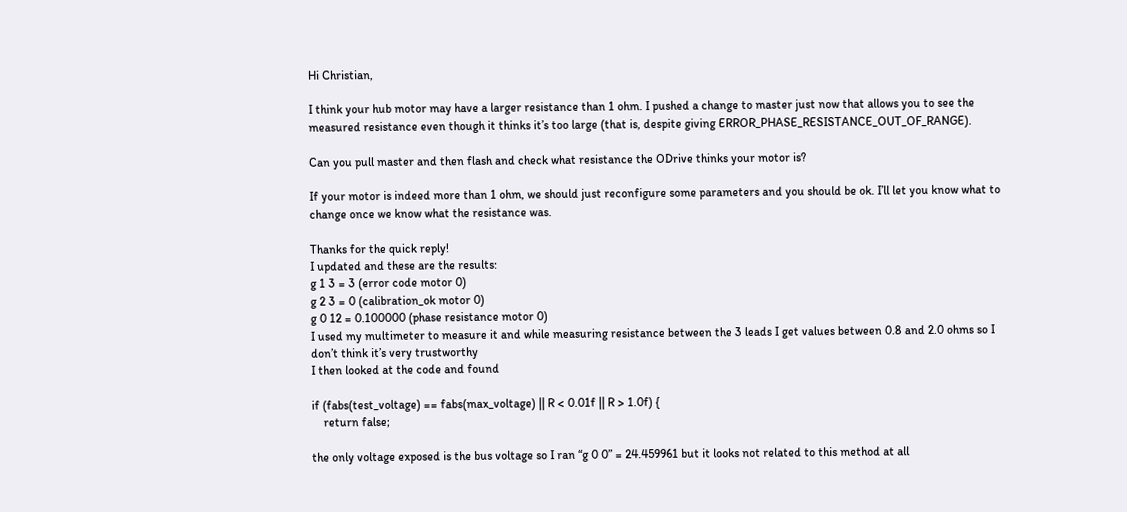Hi Christian,

I think your hub motor may have a larger resistance than 1 ohm. I pushed a change to master just now that allows you to see the measured resistance even though it thinks it’s too large (that is, despite giving ERROR_PHASE_RESISTANCE_OUT_OF_RANGE).

Can you pull master and then flash and check what resistance the ODrive thinks your motor is?

If your motor is indeed more than 1 ohm, we should just reconfigure some parameters and you should be ok. I’ll let you know what to change once we know what the resistance was.

Thanks for the quick reply!
I updated and these are the results:
g 1 3 = 3 (error code motor 0)
g 2 3 = 0 (calibration_ok motor 0)
g 0 12 = 0.100000 (phase resistance motor 0)
I used my multimeter to measure it and while measuring resistance between the 3 leads I get values between 0.8 and 2.0 ohms so I don’t think it’s very trustworthy
I then looked at the code and found

if (fabs(test_voltage) == fabs(max_voltage) || R < 0.01f || R > 1.0f) {
    return false;

the only voltage exposed is the bus voltage so I ran “g 0 0” = 24.459961 but it looks not related to this method at all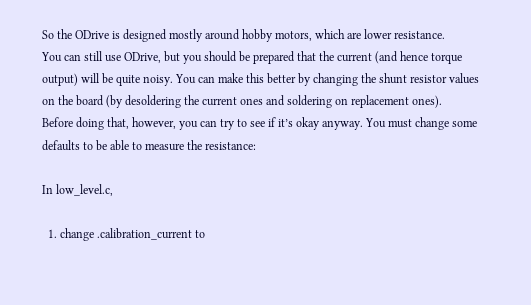So the ODrive is designed mostly around hobby motors, which are lower resistance.
You can still use ODrive, but you should be prepared that the current (and hence torque output) will be quite noisy. You can make this better by changing the shunt resistor values on the board (by desoldering the current ones and soldering on replacement ones).
Before doing that, however, you can try to see if it’s okay anyway. You must change some defaults to be able to measure the resistance:

In low_level.c,

  1. change .calibration_current to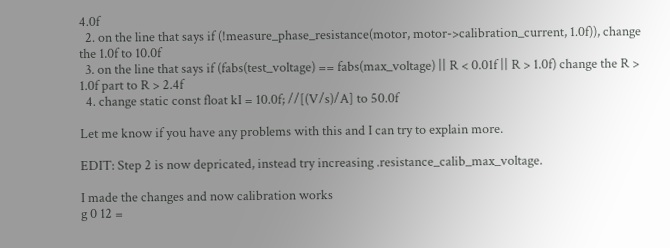4.0f
  2. on the line that says if (!measure_phase_resistance(motor, motor->calibration_current, 1.0f)), change the 1.0f to 10.0f
  3. on the line that says if (fabs(test_voltage) == fabs(max_voltage) || R < 0.01f || R > 1.0f) change the R > 1.0f part to R > 2.4f
  4. change static const float kI = 10.0f; //[(V/s)/A] to 50.0f

Let me know if you have any problems with this and I can try to explain more.

EDIT: Step 2 is now depricated, instead try increasing .resistance_calib_max_voltage.

I made the changes and now calibration works
g 0 12 =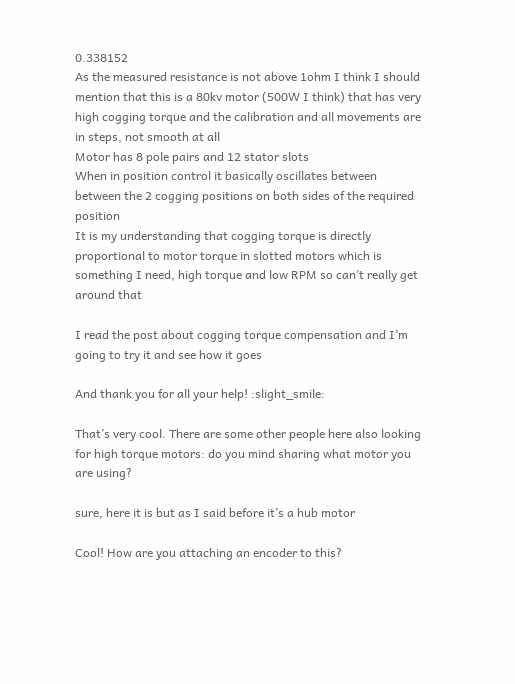0.338152
As the measured resistance is not above 1ohm I think I should mention that this is a 80kv motor (500W I think) that has very high cogging torque and the calibration and all movements are in steps, not smooth at all
Motor has 8 pole pairs and 12 stator slots
When in position control it basically oscillates between between the 2 cogging positions on both sides of the required position
It is my understanding that cogging torque is directly proportional to motor torque in slotted motors which is something I need, high torque and low RPM so can’t really get around that

I read the post about cogging torque compensation and I’m going to try it and see how it goes

And thank you for all your help! :slight_smile:

That’s very cool. There are some other people here also looking for high torque motors: do you mind sharing what motor you are using?

sure, here it is but as I said before it’s a hub motor

Cool! How are you attaching an encoder to this?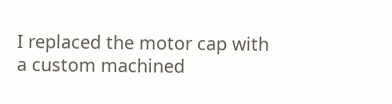I replaced the motor cap with a custom machined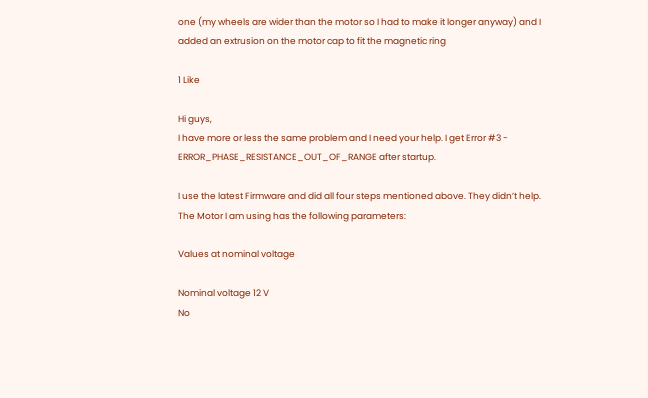one (my wheels are wider than the motor so I had to make it longer anyway) and I added an extrusion on the motor cap to fit the magnetic ring

1 Like

Hi guys,
I have more or less the same problem and I need your help. I get Error #3 - ERROR_PHASE_RESISTANCE_OUT_OF_RANGE after startup.

I use the latest Firmware and did all four steps mentioned above. They didn’t help.
The Motor I am using has the following parameters:

Values at nominal voltage

Nominal voltage 12 V
No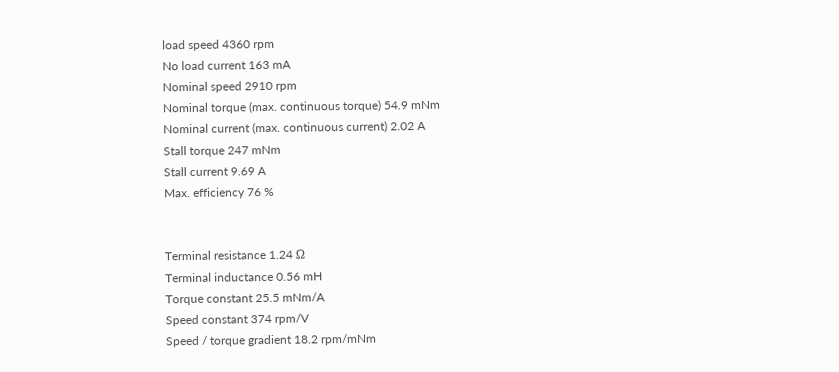load speed 4360 rpm
No load current 163 mA
Nominal speed 2910 rpm
Nominal torque (max. continuous torque) 54.9 mNm
Nominal current (max. continuous current) 2.02 A
Stall torque 247 mNm
Stall current 9.69 A
Max. efficiency 76 %


Terminal resistance 1.24 Ω
Terminal inductance 0.56 mH
Torque constant 25.5 mNm/A
Speed constant 374 rpm/V
Speed / torque gradient 18.2 rpm/mNm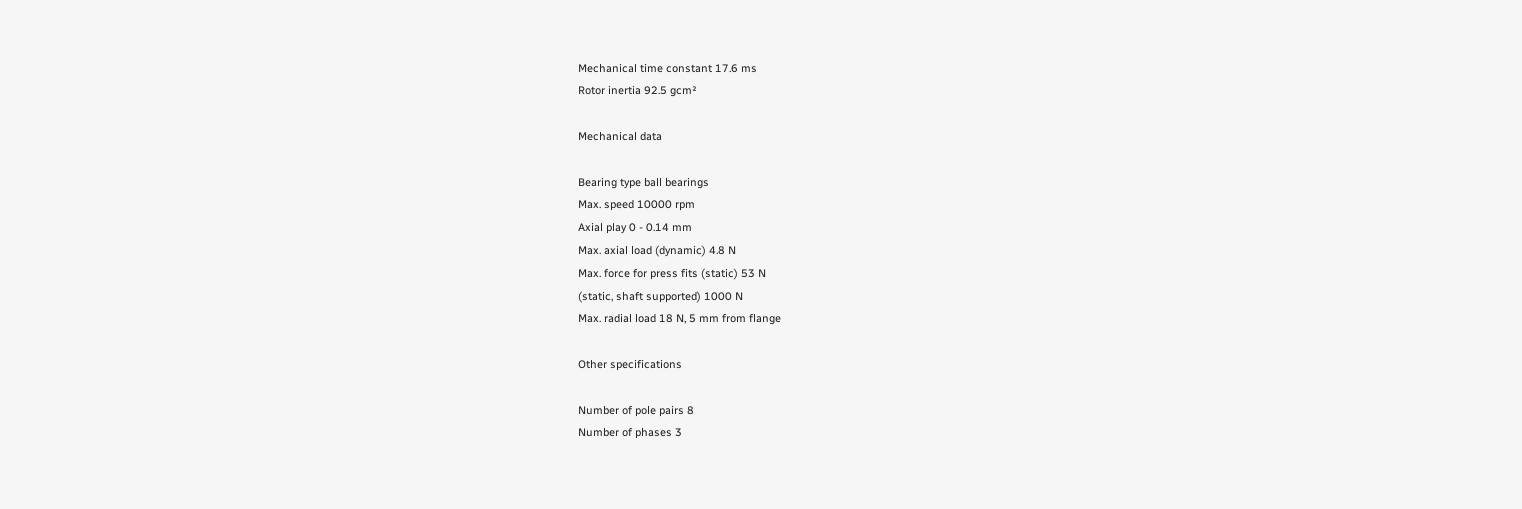Mechanical time constant 17.6 ms
Rotor inertia 92.5 gcm²

Mechanical data

Bearing type ball bearings
Max. speed 10000 rpm
Axial play 0 - 0.14 mm
Max. axial load (dynamic) 4.8 N
Max. force for press fits (static) 53 N
(static, shaft supported) 1000 N
Max. radial load 18 N, 5 mm from flange

Other specifications

Number of pole pairs 8
Number of phases 3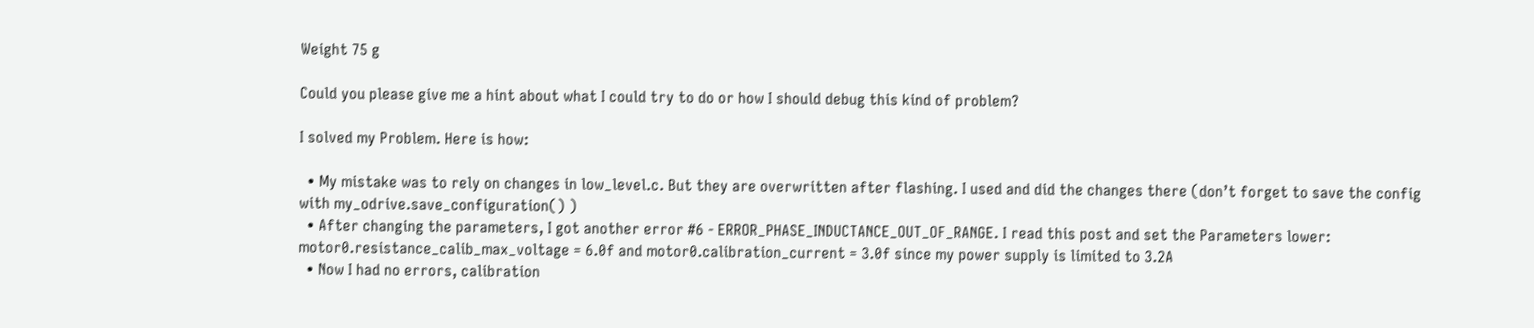Weight 75 g

Could you please give me a hint about what I could try to do or how I should debug this kind of problem?

I solved my Problem. Here is how:

  • My mistake was to rely on changes in low_level.c. But they are overwritten after flashing. I used and did the changes there (don’t forget to save the config with my_odrive.save_configuration() )
  • After changing the parameters, I got another error #6 - ERROR_PHASE_INDUCTANCE_OUT_OF_RANGE. I read this post and set the Parameters lower: motor0.resistance_calib_max_voltage = 6.0f and motor0.calibration_current = 3.0f since my power supply is limited to 3.2A
  • Now I had no errors, calibration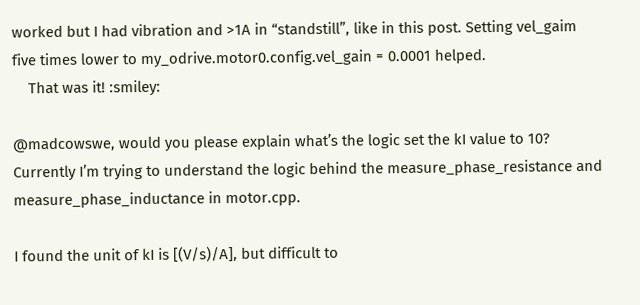worked but I had vibration and >1A in “standstill”, like in this post. Setting vel_gaim five times lower to my_odrive.motor0.config.vel_gain = 0.0001 helped.
    That was it! :smiley:

@madcowswe, would you please explain what’s the logic set the kI value to 10? Currently I’m trying to understand the logic behind the measure_phase_resistance and measure_phase_inductance in motor.cpp.

I found the unit of kI is [(V/s)/A], but difficult to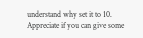understand why set it to 10. Appreciate if you can give some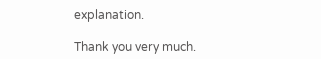explanation.

Thank you very much.